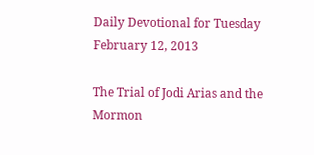Daily Devotional for Tuesday February 12, 2013

The Trial of Jodi Arias and the Mormon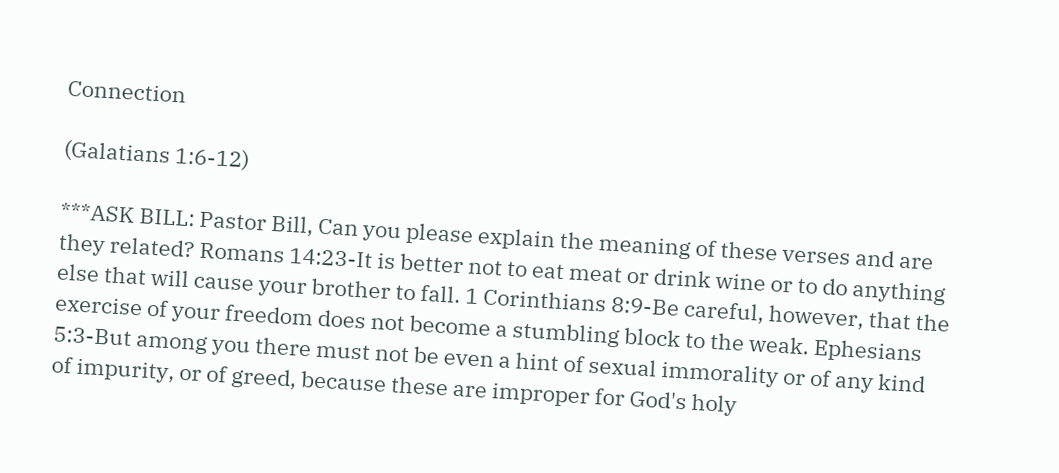Connection

(Galatians 1:6-12)

***ASK BILL: Pastor Bill, Can you please explain the meaning of these verses and are they related? Romans 14:23-It is better not to eat meat or drink wine or to do anything else that will cause your brother to fall. 1 Corinthians 8:9-Be careful, however, that the exercise of your freedom does not become a stumbling block to the weak. Ephesians 5:3-But among you there must not be even a hint of sexual immorality or of any kind of impurity, or of greed, because these are improper for God's holy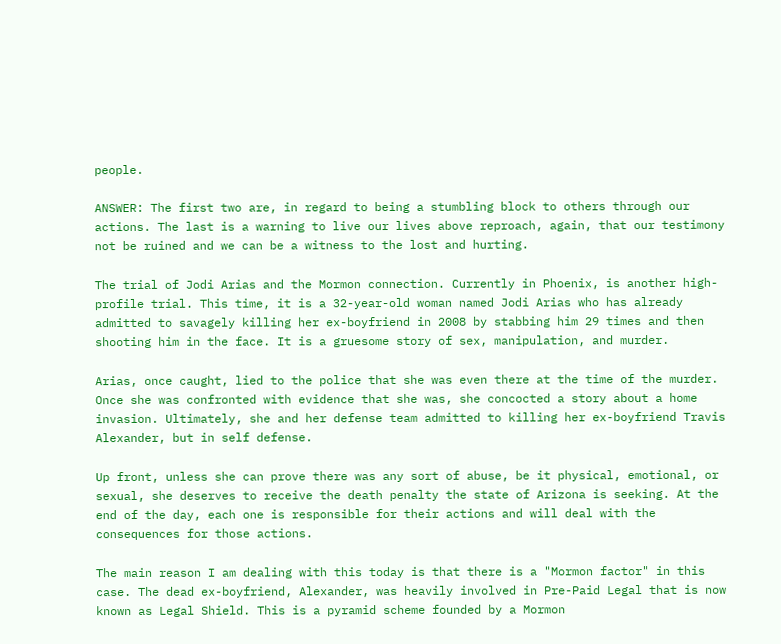people.

ANSWER: The first two are, in regard to being a stumbling block to others through our actions. The last is a warning to live our lives above reproach, again, that our testimony not be ruined and we can be a witness to the lost and hurting.

The trial of Jodi Arias and the Mormon connection. Currently in Phoenix, is another high-profile trial. This time, it is a 32-year-old woman named Jodi Arias who has already admitted to savagely killing her ex-boyfriend in 2008 by stabbing him 29 times and then shooting him in the face. It is a gruesome story of sex, manipulation, and murder.

Arias, once caught, lied to the police that she was even there at the time of the murder. Once she was confronted with evidence that she was, she concocted a story about a home invasion. Ultimately, she and her defense team admitted to killing her ex-boyfriend Travis Alexander, but in self defense.

Up front, unless she can prove there was any sort of abuse, be it physical, emotional, or sexual, she deserves to receive the death penalty the state of Arizona is seeking. At the end of the day, each one is responsible for their actions and will deal with the consequences for those actions.

The main reason I am dealing with this today is that there is a "Mormon factor" in this case. The dead ex-boyfriend, Alexander, was heavily involved in Pre-Paid Legal that is now known as Legal Shield. This is a pyramid scheme founded by a Mormon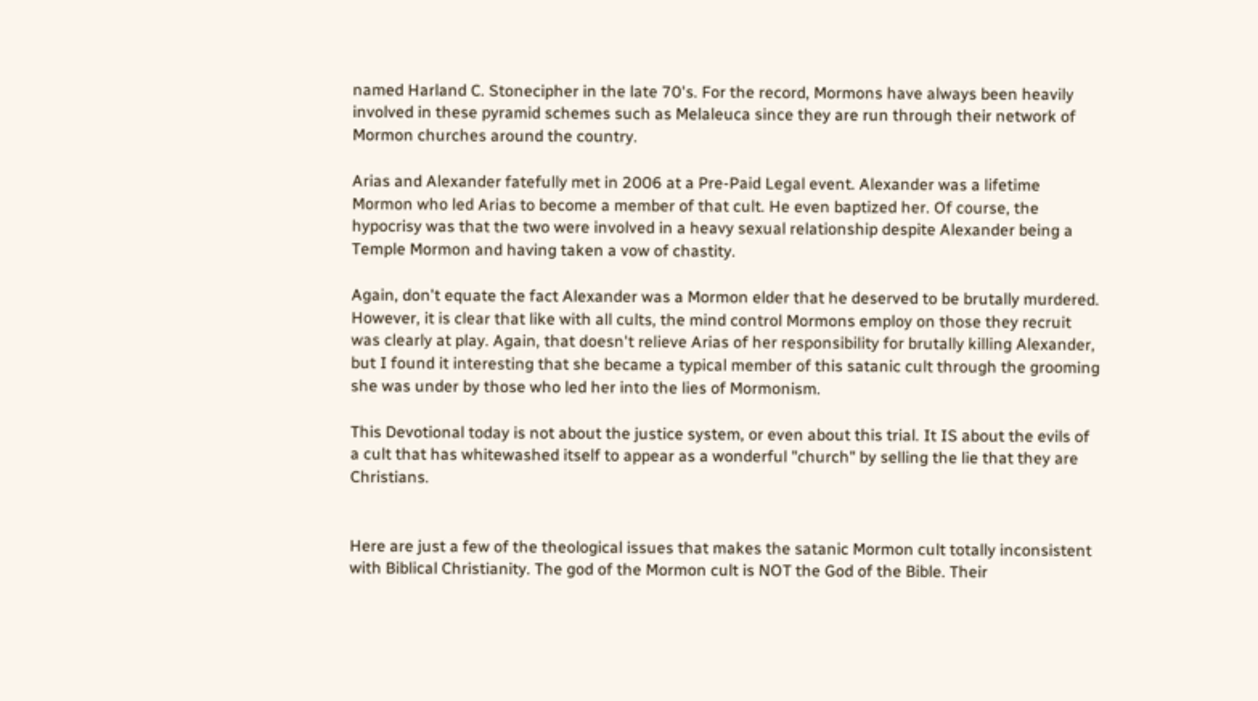named Harland C. Stonecipher in the late 70's. For the record, Mormons have always been heavily involved in these pyramid schemes such as Melaleuca since they are run through their network of Mormon churches around the country.

Arias and Alexander fatefully met in 2006 at a Pre-Paid Legal event. Alexander was a lifetime Mormon who led Arias to become a member of that cult. He even baptized her. Of course, the hypocrisy was that the two were involved in a heavy sexual relationship despite Alexander being a Temple Mormon and having taken a vow of chastity.

Again, don't equate the fact Alexander was a Mormon elder that he deserved to be brutally murdered. However, it is clear that like with all cults, the mind control Mormons employ on those they recruit was clearly at play. Again, that doesn't relieve Arias of her responsibility for brutally killing Alexander, but I found it interesting that she became a typical member of this satanic cult through the grooming she was under by those who led her into the lies of Mormonism.

This Devotional today is not about the justice system, or even about this trial. It IS about the evils of a cult that has whitewashed itself to appear as a wonderful "church" by selling the lie that they are Christians.


Here are just a few of the theological issues that makes the satanic Mormon cult totally inconsistent with Biblical Christianity. The god of the Mormon cult is NOT the God of the Bible. Their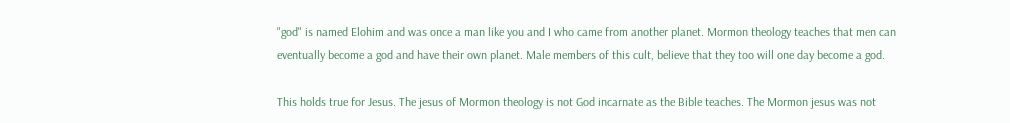"god" is named Elohim and was once a man like you and I who came from another planet. Mormon theology teaches that men can eventually become a god and have their own planet. Male members of this cult, believe that they too will one day become a god.

This holds true for Jesus. The jesus of Mormon theology is not God incarnate as the Bible teaches. The Mormon jesus was not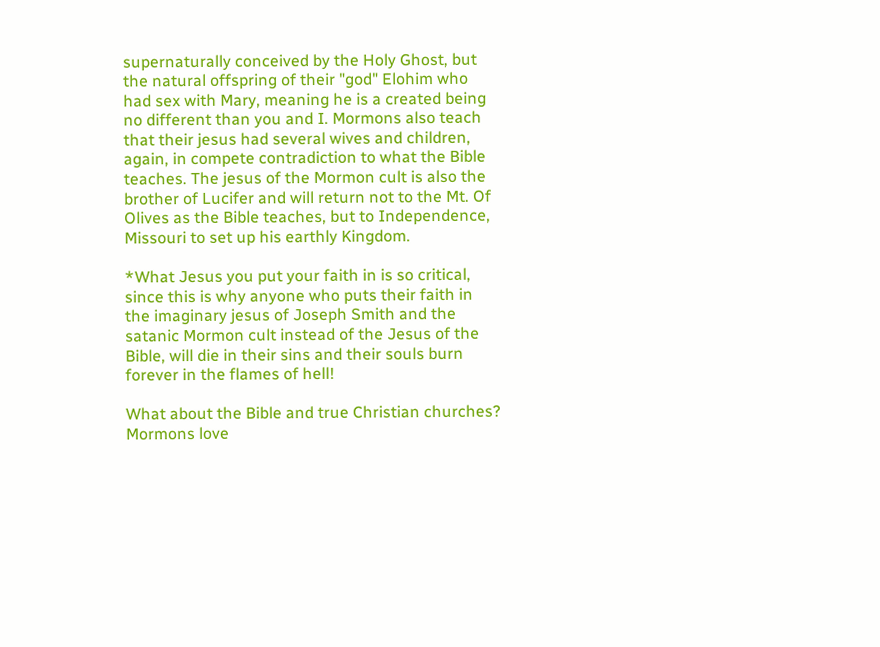supernaturally conceived by the Holy Ghost, but the natural offspring of their "god" Elohim who had sex with Mary, meaning he is a created being no different than you and I. Mormons also teach that their jesus had several wives and children, again, in compete contradiction to what the Bible teaches. The jesus of the Mormon cult is also the brother of Lucifer and will return not to the Mt. Of Olives as the Bible teaches, but to Independence, Missouri to set up his earthly Kingdom.

*What Jesus you put your faith in is so critical, since this is why anyone who puts their faith in the imaginary jesus of Joseph Smith and the satanic Mormon cult instead of the Jesus of the Bible, will die in their sins and their souls burn forever in the flames of hell!

What about the Bible and true Christian churches? Mormons love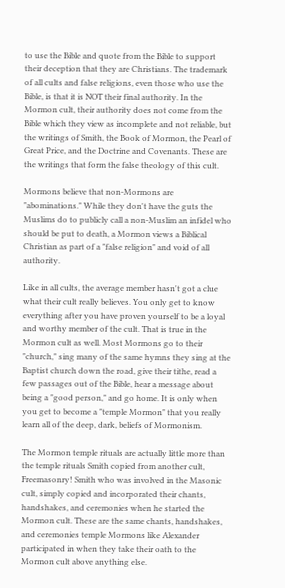to use the Bible and quote from the Bible to support their deception that they are Christians. The trademark of all cults and false religions, even those who use the Bible, is that it is NOT their final authority. In the Mormon cult, their authority does not come from the Bible which they view as incomplete and not reliable, but the writings of Smith, the Book of Mormon, the Pearl of Great Price, and the Doctrine and Covenants. These are the writings that form the false theology of this cult.

Mormons believe that non-Mormons are "abominations." While they don't have the guts the Muslims do to publicly call a non-Muslim an infidel who should be put to death, a Mormon views a Biblical Christian as part of a "false religion" and void of all authority.

Like in all cults, the average member hasn't got a clue what their cult really believes. You only get to know everything after you have proven yourself to be a loyal and worthy member of the cult. That is true in the Mormon cult as well. Most Mormons go to their "church," sing many of the same hymns they sing at the Baptist church down the road, give their tithe, read a few passages out of the Bible, hear a message about being a "good person," and go home. It is only when you get to become a "temple Mormon" that you really learn all of the deep, dark, beliefs of Mormonism.

The Mormon temple rituals are actually little more than the temple rituals Smith copied from another cult, Freemasonry! Smith who was involved in the Masonic cult, simply copied and incorporated their chants, handshakes, and ceremonies when he started the Mormon cult. These are the same chants, handshakes, and ceremonies temple Mormons like Alexander participated in when they take their oath to the Mormon cult above anything else.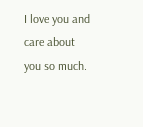I love you and care about you so much.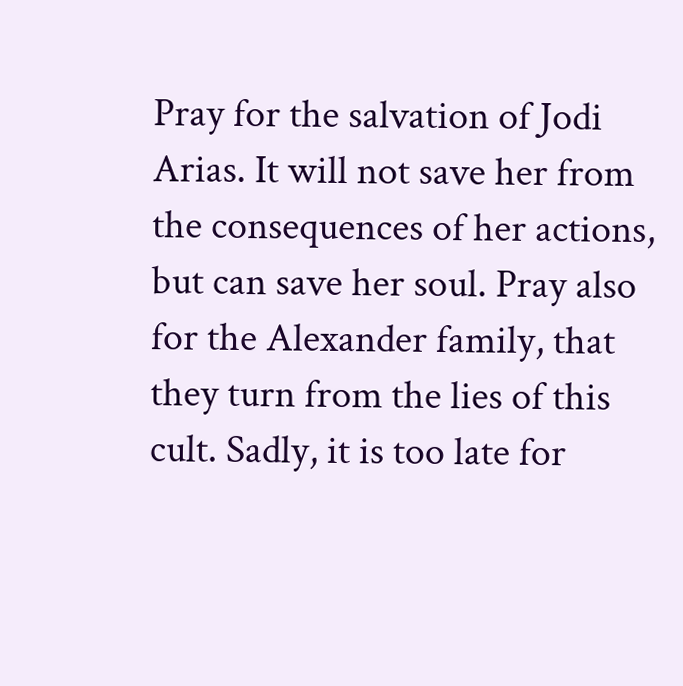Pray for the salvation of Jodi Arias. It will not save her from the consequences of her actions, but can save her soul. Pray also for the Alexander family, that they turn from the lies of this cult. Sadly, it is too late for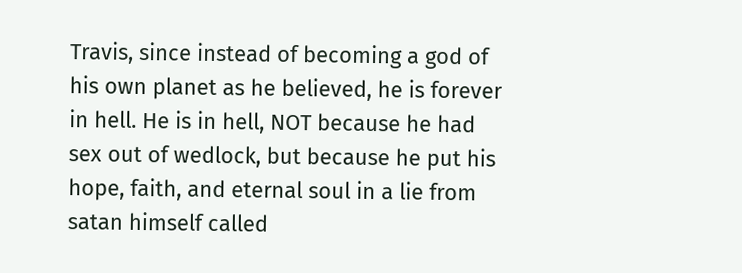Travis, since instead of becoming a god of his own planet as he believed, he is forever in hell. He is in hell, NOT because he had sex out of wedlock, but because he put his hope, faith, and eternal soul in a lie from satan himself called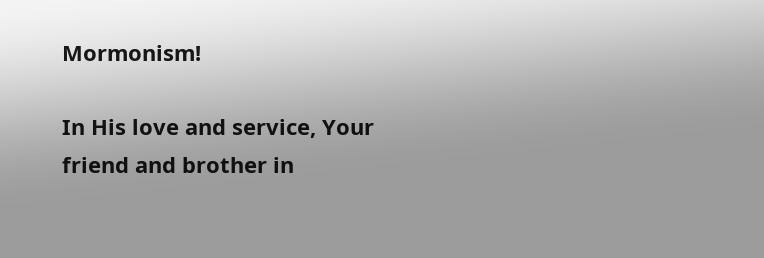Mormonism!

In His love and service, Your friend and brother in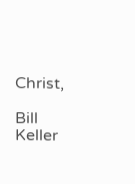Christ,

Bill Keller